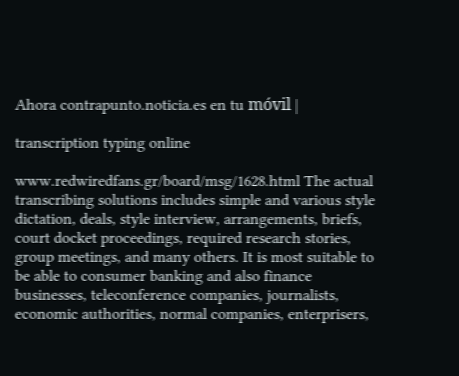Ahora contrapunto.noticia.es en tu móvil |

transcription typing online

www.redwiredfans.gr/board/msg/1628.html The actual transcribing solutions includes simple and various style dictation, deals, style interview, arrangements, briefs, court docket proceedings, required research stories, group meetings, and many others. It is most suitable to be able to consumer banking and also finance businesses, teleconference companies, journalists, economic authorities, normal companies, enterprisers,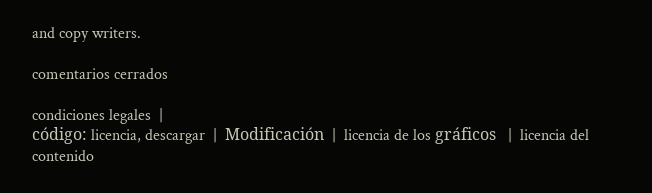and copy writers.

comentarios cerrados

condiciones legales  |
código: licencia, descargar  |  Modificación  |  licencia de los gráficos   |  licencia del contenido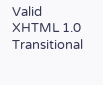Valid XHTML 1.0 Transitional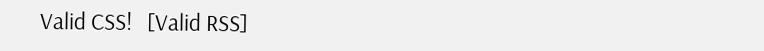Valid CSS!   [Valid RSS]